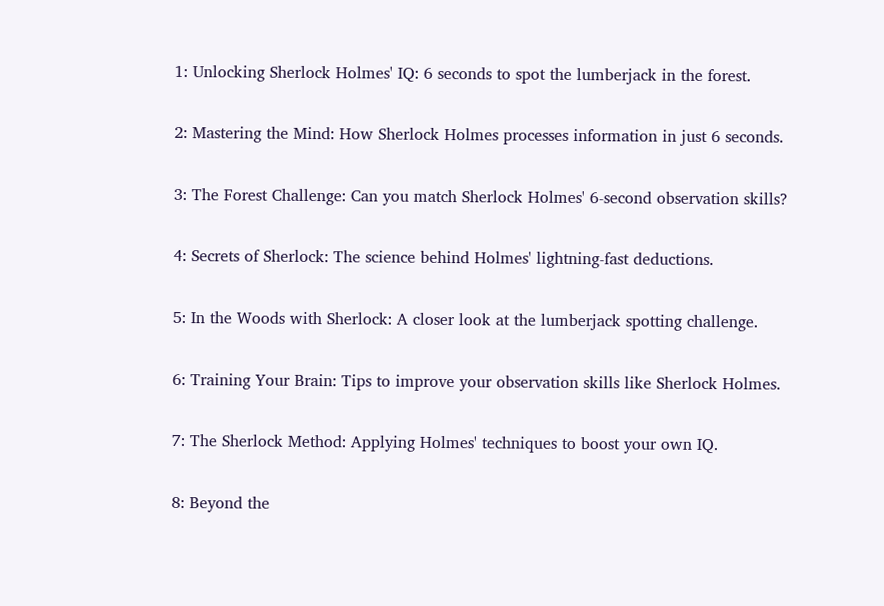1: Unlocking Sherlock Holmes' IQ: 6 seconds to spot the lumberjack in the forest.

2: Mastering the Mind: How Sherlock Holmes processes information in just 6 seconds.

3: The Forest Challenge: Can you match Sherlock Holmes' 6-second observation skills?

4: Secrets of Sherlock: The science behind Holmes' lightning-fast deductions.

5: In the Woods with Sherlock: A closer look at the lumberjack spotting challenge.

6: Training Your Brain: Tips to improve your observation skills like Sherlock Holmes.

7: The Sherlock Method: Applying Holmes' techniques to boost your own IQ.

8: Beyond the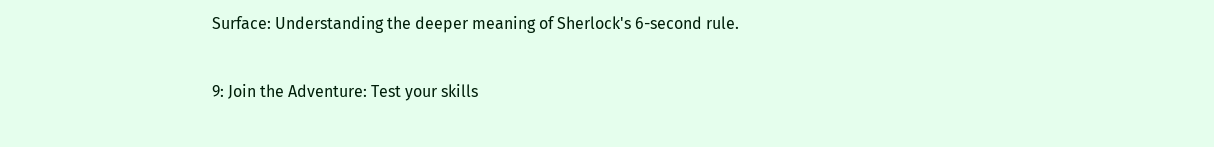Surface: Understanding the deeper meaning of Sherlock's 6-second rule.

9: Join the Adventure: Test your skills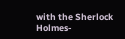with the Sherlock Holmes-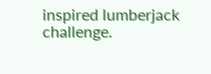inspired lumberjack challenge.